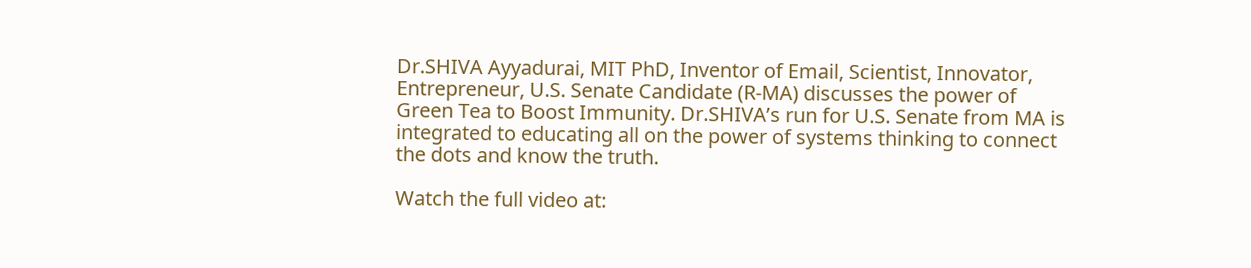Dr.SHIVA Ayyadurai, MIT PhD, Inventor of Email, Scientist, Innovator, Entrepreneur, U.S. Senate Candidate (R-MA) discusses the power of Green Tea to Boost Immunity. Dr.SHIVA’s run for U.S. Senate from MA is integrated to educating all on the power of systems thinking to connect the dots and know the truth.

Watch the full video at: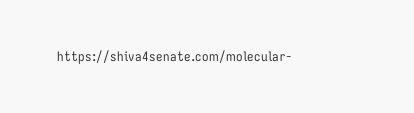https://shiva4senate.com/molecular-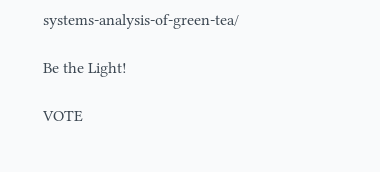systems-analysis-of-green-tea/

Be the Light!

VOTE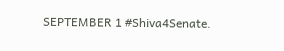SEPTEMBER 1 #Shiva4Senate.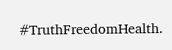#TruthFreedomHealth.